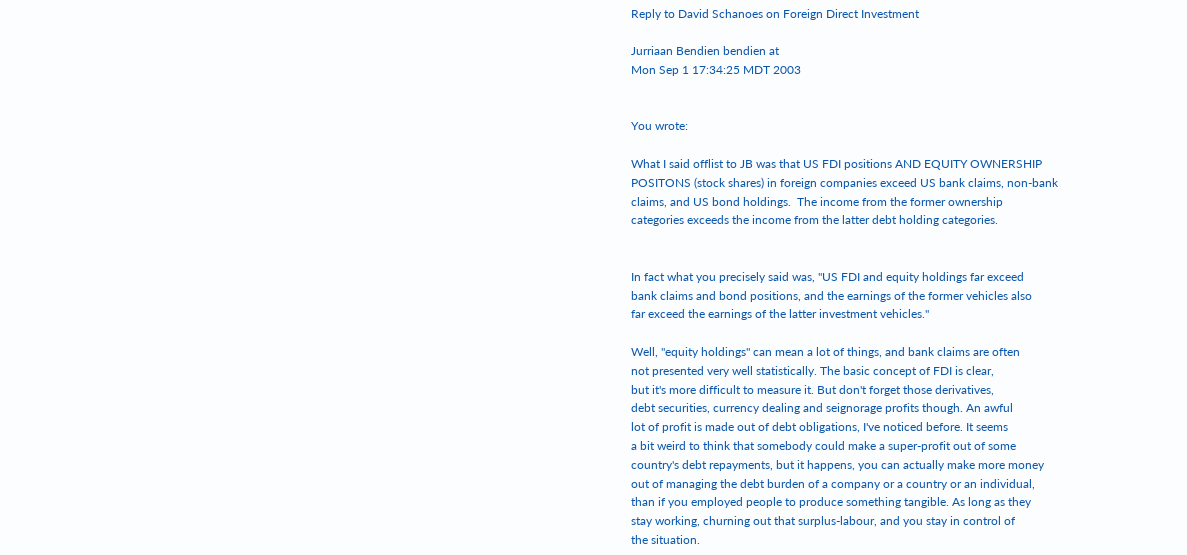Reply to David Schanoes on Foreign Direct Investment

Jurriaan Bendien bendien at
Mon Sep 1 17:34:25 MDT 2003


You wrote:

What I said offlist to JB was that US FDI positions AND EQUITY OWNERSHIP
POSITONS (stock shares) in foreign companies exceed US bank claims, non-bank
claims, and US bond holdings.  The income from the former ownership
categories exceeds the income from the latter debt holding categories.


In fact what you precisely said was, "US FDI and equity holdings far exceed
bank claims and bond positions, and the earnings of the former vehicles also
far exceed the earnings of the latter investment vehicles."

Well, "equity holdings" can mean a lot of things, and bank claims are often
not presented very well statistically. The basic concept of FDI is clear,
but it's more difficult to measure it. But don't forget those derivatives,
debt securities, currency dealing and seignorage profits though. An awful
lot of profit is made out of debt obligations, I've noticed before. It seems
a bit weird to think that somebody could make a super-profit out of some
country's debt repayments, but it happens, you can actually make more money
out of managing the debt burden of a company or a country or an individual,
than if you employed people to produce something tangible. As long as they
stay working, churning out that surplus-labour, and you stay in control of
the situation.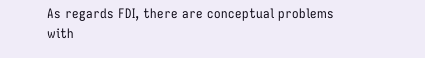As regards FDI, there are conceptual problems with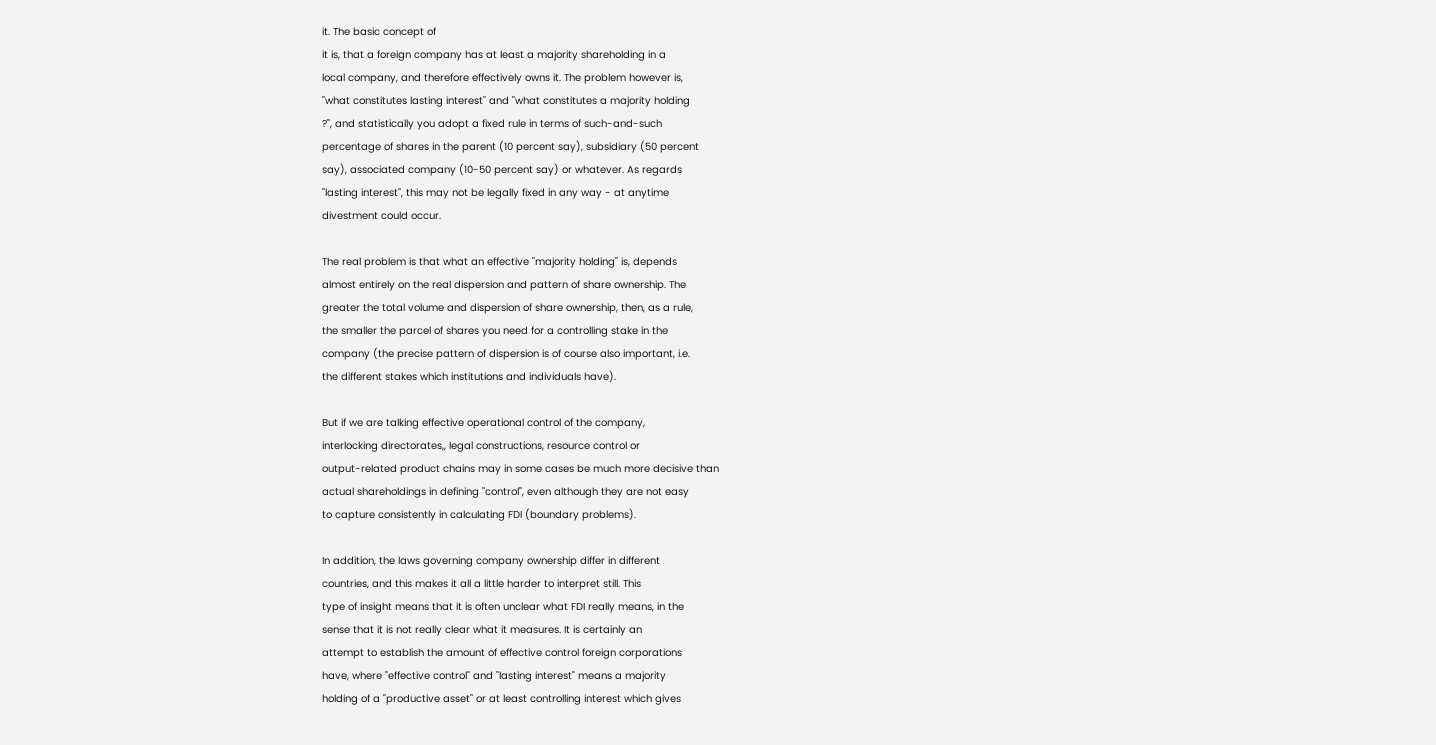it. The basic concept of
it is, that a foreign company has at least a majority shareholding in a
local company, and therefore effectively owns it. The problem however is,
"what constitutes lasting interest" and "what constitutes a majority holding
?", and statistically you adopt a fixed rule in terms of such-and-such
percentage of shares in the parent (10 percent say), subsidiary (50 percent
say), associated company (10-50 percent say) or whatever. As regards
"lasting interest", this may not be legally fixed in any way - at anytime
divestment could occur.

The real problem is that what an effective "majority holding" is, depends
almost entirely on the real dispersion and pattern of share ownership. The
greater the total volume and dispersion of share ownership, then, as a rule,
the smaller the parcel of shares you need for a controlling stake in the
company (the precise pattern of dispersion is of course also important, i.e.
the different stakes which institutions and individuals have).

But if we are talking effective operational control of the company,
interlocking directorates,, legal constructions, resource control or
output-related product chains may in some cases be much more decisive than
actual shareholdings in defining "control", even although they are not easy
to capture consistently in calculating FDI (boundary problems).

In addition, the laws governing company ownership differ in different
countries, and this makes it all a little harder to interpret still. This
type of insight means that it is often unclear what FDI really means, in the
sense that it is not really clear what it measures. It is certainly an
attempt to establish the amount of effective control foreign corporations
have, where "effective control" and "lasting interest" means a majority
holding of a "productive asset" or at least controlling interest which gives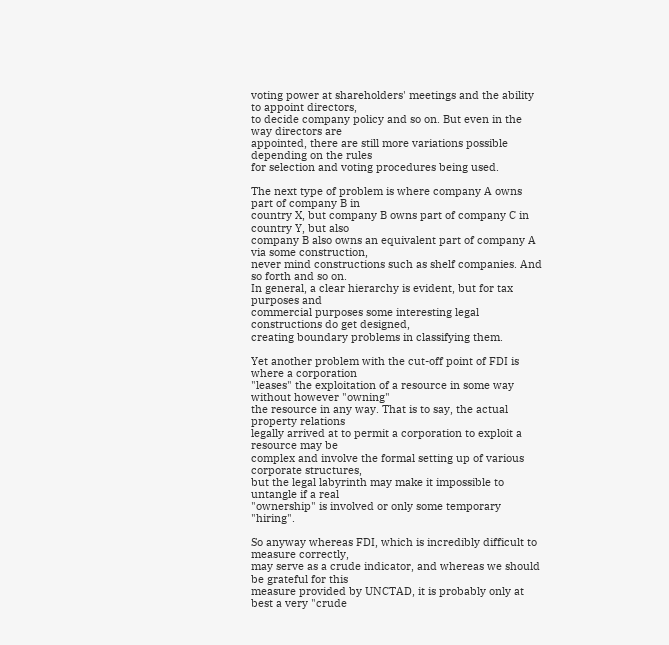voting power at shareholders' meetings and the ability to appoint directors,
to decide company policy and so on. But even in the way directors are
appointed, there are still more variations possible depending on the rules
for selection and voting procedures being used.

The next type of problem is where company A owns part of company B in
country X, but company B owns part of company C in country Y, but also
company B also owns an equivalent part of company A via some construction,
never mind constructions such as shelf companies. And so forth and so on.
In general, a clear hierarchy is evident, but for tax purposes and
commercial purposes some interesting legal constructions do get designed,
creating boundary problems in classifying them.

Yet another problem with the cut-off point of FDI is where a corporation
"leases" the exploitation of a resource in some way without however "owning"
the resource in any way. That is to say, the actual property relations
legally arrived at to permit a corporation to exploit a resource may be
complex and involve the formal setting up of various corporate structures,
but the legal labyrinth may make it impossible to untangle if a real
"ownership" is involved or only some temporary "hiring".

So anyway whereas FDI, which is incredibly difficult to measure correctly,
may serve as a crude indicator, and whereas we should be grateful for this
measure provided by UNCTAD, it is probably only at best a very "crude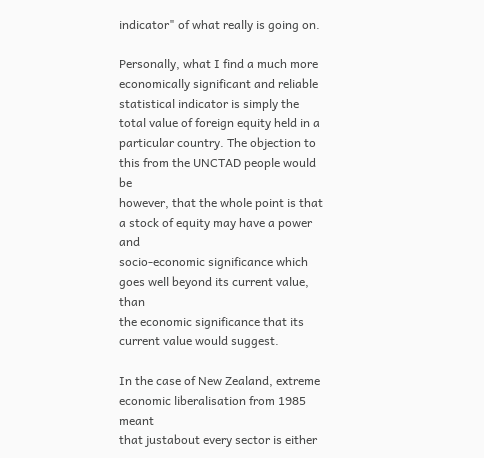indicator" of what really is going on.

Personally, what I find a much more economically significant and reliable
statistical indicator is simply the total value of foreign equity held in a
particular country. The objection to this from the UNCTAD people would be
however, that the whole point is that a stock of equity may have a power and
socio-economic significance which goes well beyond its current value, than
the economic significance that its current value would suggest.

In the case of New Zealand, extreme economic liberalisation from 1985 meant
that justabout every sector is either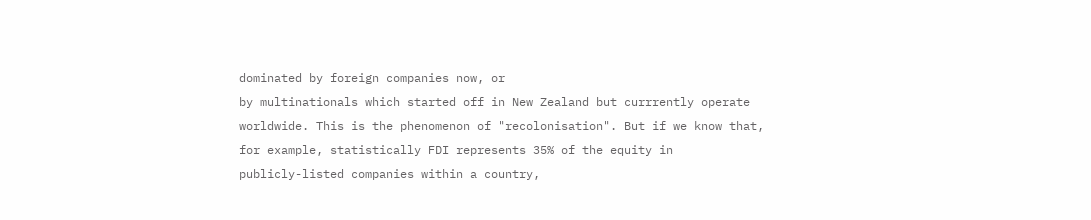dominated by foreign companies now, or
by multinationals which started off in New Zealand but currrently operate
worldwide. This is the phenomenon of "recolonisation". But if we know that,
for example, statistically FDI represents 35% of the equity in
publicly-listed companies within a country,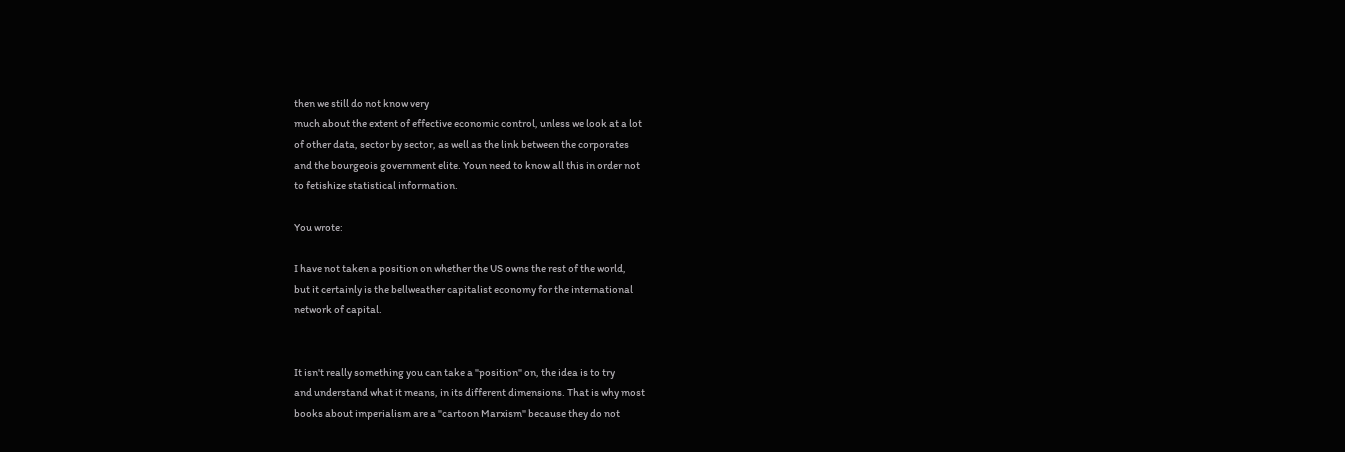then we still do not know very
much about the extent of effective economic control, unless we look at a lot
of other data, sector by sector, as well as the link between the corporates
and the bourgeois government elite. Youn need to know all this in order not
to fetishize statistical information.

You wrote:

I have not taken a position on whether the US owns the rest of the world,
but it certainly is the bellweather capitalist economy for the international
network of capital.


It isn't really something you can take a "position" on, the idea is to try
and understand what it means, in its different dimensions. That is why most
books about imperialism are a "cartoon Marxism" because they do not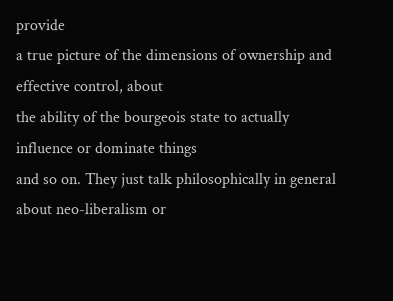provide
a true picture of the dimensions of ownership and effective control, about
the ability of the bourgeois state to actually influence or dominate things
and so on. They just talk philosophically in general about neo-liberalism or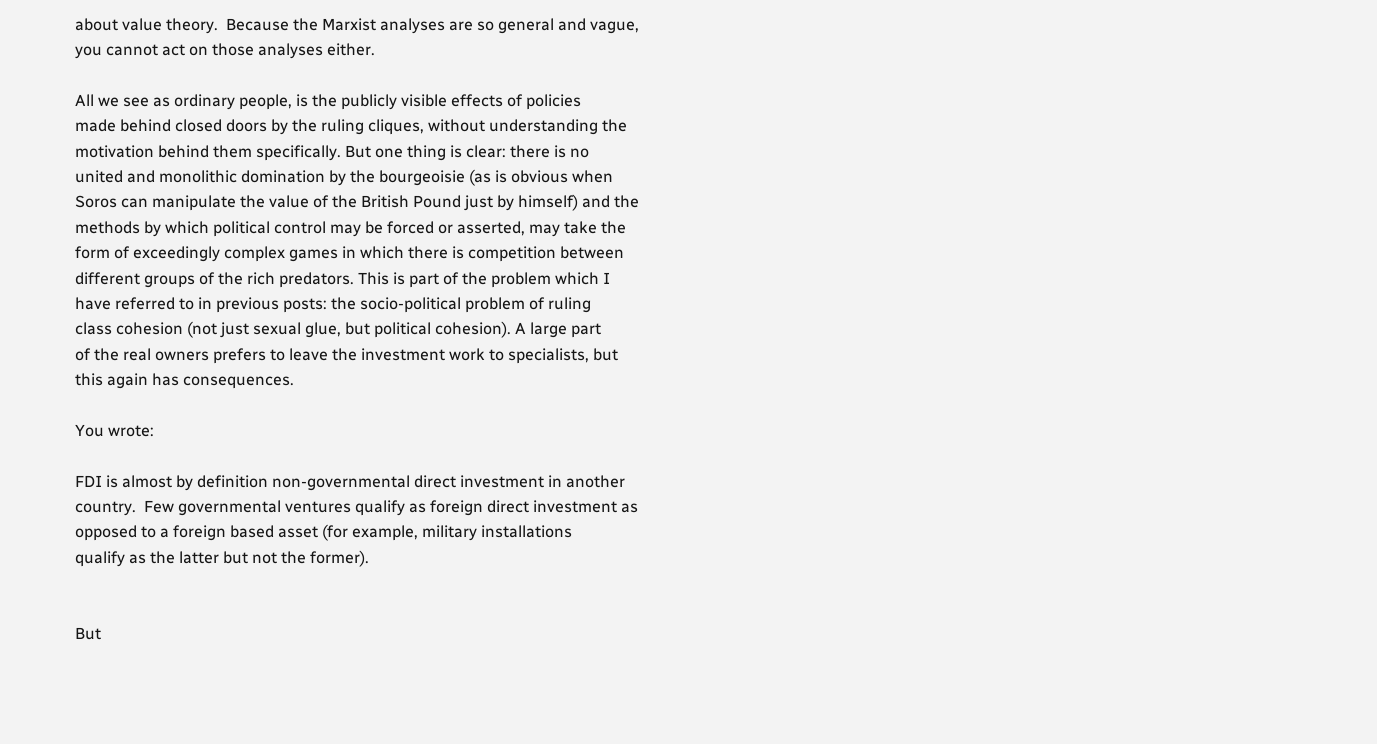about value theory.  Because the Marxist analyses are so general and vague,
you cannot act on those analyses either.

All we see as ordinary people, is the publicly visible effects of policies
made behind closed doors by the ruling cliques, without understanding the
motivation behind them specifically. But one thing is clear: there is no
united and monolithic domination by the bourgeoisie (as is obvious when
Soros can manipulate the value of the British Pound just by himself) and the
methods by which political control may be forced or asserted, may take the
form of exceedingly complex games in which there is competition between
different groups of the rich predators. This is part of the problem which I
have referred to in previous posts: the socio-political problem of ruling
class cohesion (not just sexual glue, but political cohesion). A large part
of the real owners prefers to leave the investment work to specialists, but
this again has consequences.

You wrote:

FDI is almost by definition non-governmental direct investment in another
country.  Few governmental ventures qualify as foreign direct investment as
opposed to a foreign based asset (for example, military installations
qualify as the latter but not the former).


But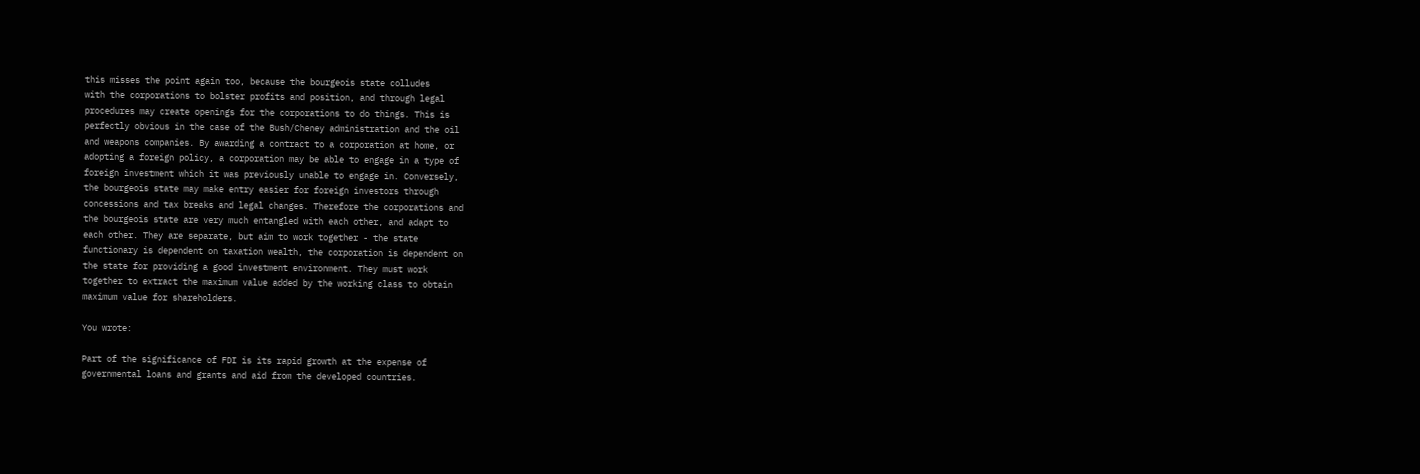this misses the point again too, because the bourgeois state colludes
with the corporations to bolster profits and position, and through legal
procedures may create openings for the corporations to do things. This is
perfectly obvious in the case of the Bush/Cheney administration and the oil
and weapons companies. By awarding a contract to a corporation at home, or
adopting a foreign policy, a corporation may be able to engage in a type of
foreign investment which it was previously unable to engage in. Conversely,
the bourgeois state may make entry easier for foreign investors through
concessions and tax breaks and legal changes. Therefore the corporations and
the bourgeois state are very much entangled with each other, and adapt to
each other. They are separate, but aim to work together - the state
functionary is dependent on taxation wealth, the corporation is dependent on
the state for providing a good investment environment. They must work
together to extract the maximum value added by the working class to obtain
maximum value for shareholders.

You wrote:

Part of the significance of FDI is its rapid growth at the expense of
governmental loans and grants and aid from the developed countries.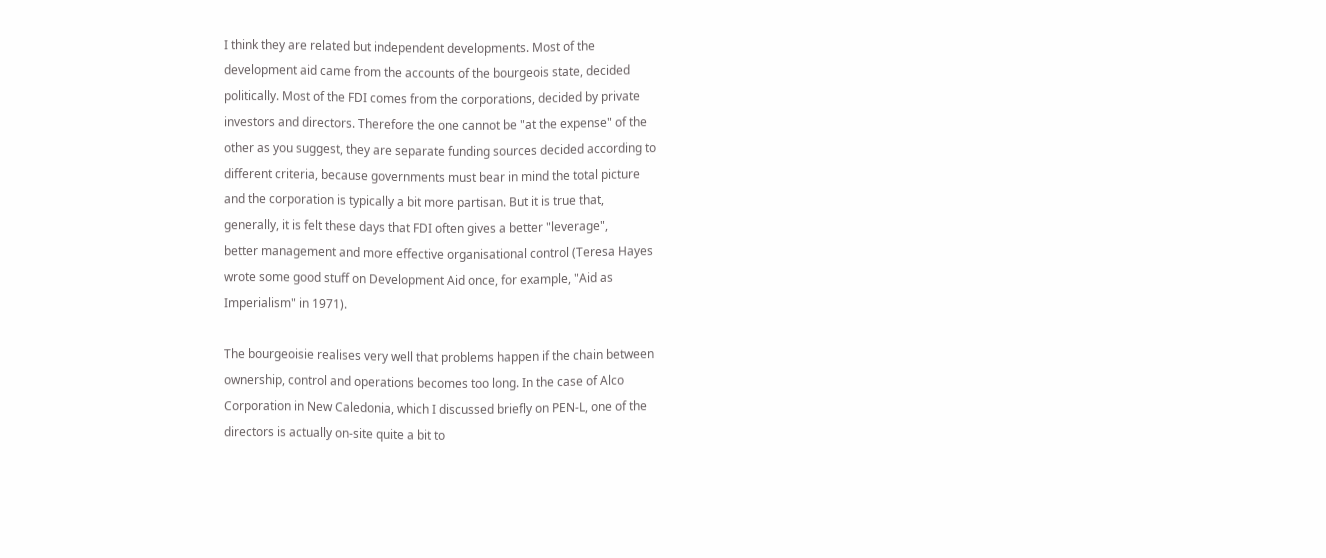I think they are related but independent developments. Most of the
development aid came from the accounts of the bourgeois state, decided
politically. Most of the FDI comes from the corporations, decided by private
investors and directors. Therefore the one cannot be "at the expense" of the
other as you suggest, they are separate funding sources decided according to
different criteria, because governments must bear in mind the total picture
and the corporation is typically a bit more partisan. But it is true that,
generally, it is felt these days that FDI often gives a better "leverage",
better management and more effective organisational control (Teresa Hayes
wrote some good stuff on Development Aid once, for example, "Aid as
Imperialism" in 1971).

The bourgeoisie realises very well that problems happen if the chain between
ownership, control and operations becomes too long. In the case of Alco
Corporation in New Caledonia, which I discussed briefly on PEN-L, one of the
directors is actually on-site quite a bit to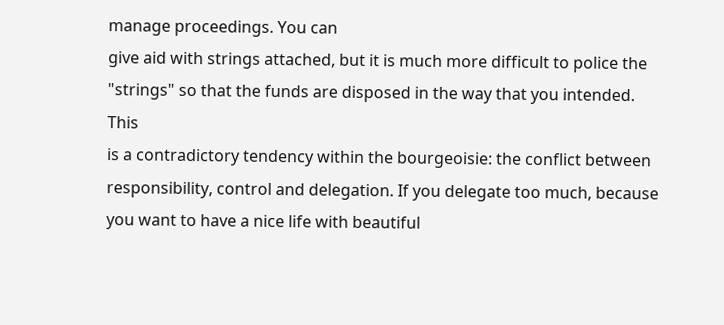manage proceedings. You can
give aid with strings attached, but it is much more difficult to police the
"strings" so that the funds are disposed in the way that you intended. This
is a contradictory tendency within the bourgeoisie: the conflict between
responsibility, control and delegation. If you delegate too much, because
you want to have a nice life with beautiful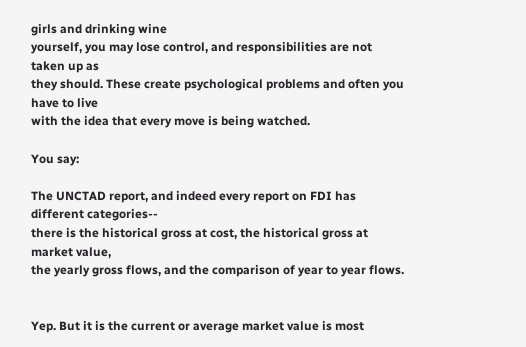girls and drinking wine
yourself, you may lose control, and responsibilities are not taken up as
they should. These create psychological problems and often you have to live
with the idea that every move is being watched.

You say:

The UNCTAD report, and indeed every report on FDI has different categories--
there is the historical gross at cost, the historical gross at market value,
the yearly gross flows, and the comparison of year to year flows.


Yep. But it is the current or average market value is most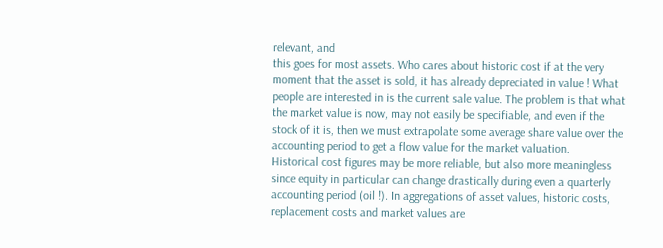relevant, and
this goes for most assets. Who cares about historic cost if at the very
moment that the asset is sold, it has already depreciated in value ! What
people are interested in is the current sale value. The problem is that what
the market value is now, may not easily be specifiable, and even if the
stock of it is, then we must extrapolate some average share value over the
accounting period to get a flow value for the market valuation.
Historical cost figures may be more reliable, but also more meaningless
since equity in particular can change drastically during even a quarterly
accounting period (oil !). In aggregations of asset values, historic costs,
replacement costs and market values are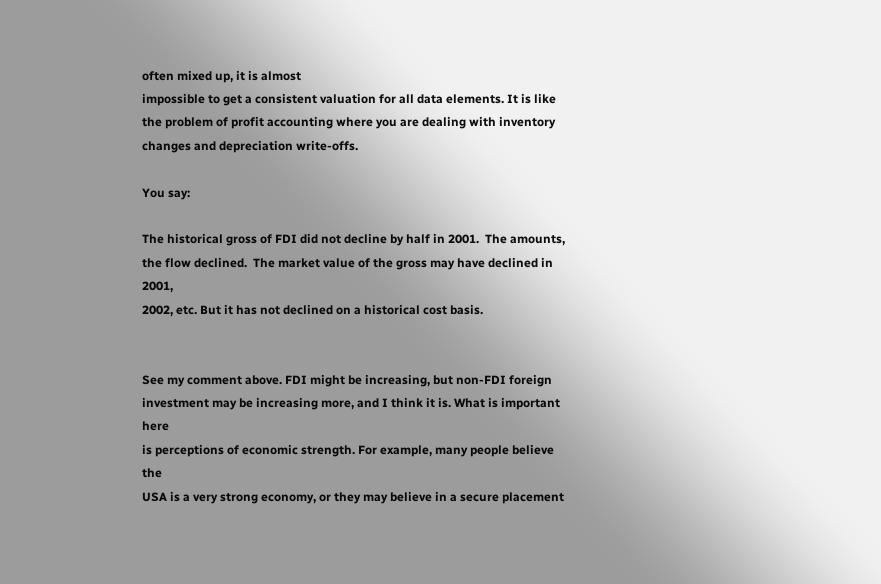often mixed up, it is almost
impossible to get a consistent valuation for all data elements. It is like
the problem of profit accounting where you are dealing with inventory
changes and depreciation write-offs.

You say:

The historical gross of FDI did not decline by half in 2001.  The amounts,
the flow declined.  The market value of the gross may have declined in 2001,
2002, etc. But it has not declined on a historical cost basis.


See my comment above. FDI might be increasing, but non-FDI foreign
investment may be increasing more, and I think it is. What is important here
is perceptions of economic strength. For example, many people believe the
USA is a very strong economy, or they may believe in a secure placement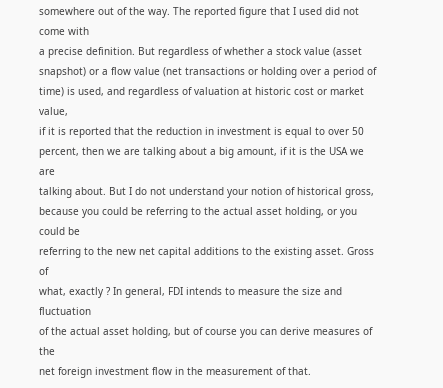somewhere out of the way. The reported figure that I used did not come with
a precise definition. But regardless of whether a stock value (asset
snapshot) or a flow value (net transactions or holding over a period of
time) is used, and regardless of valuation at historic cost or market value,
if it is reported that the reduction in investment is equal to over 50
percent, then we are talking about a big amount, if it is the USA we are
talking about. But I do not understand your notion of historical gross,
because you could be referring to the actual asset holding, or you could be
referring to the new net capital additions to the existing asset. Gross of
what, exactly ? In general, FDI intends to measure the size and fluctuation
of the actual asset holding, but of course you can derive measures of the
net foreign investment flow in the measurement of that.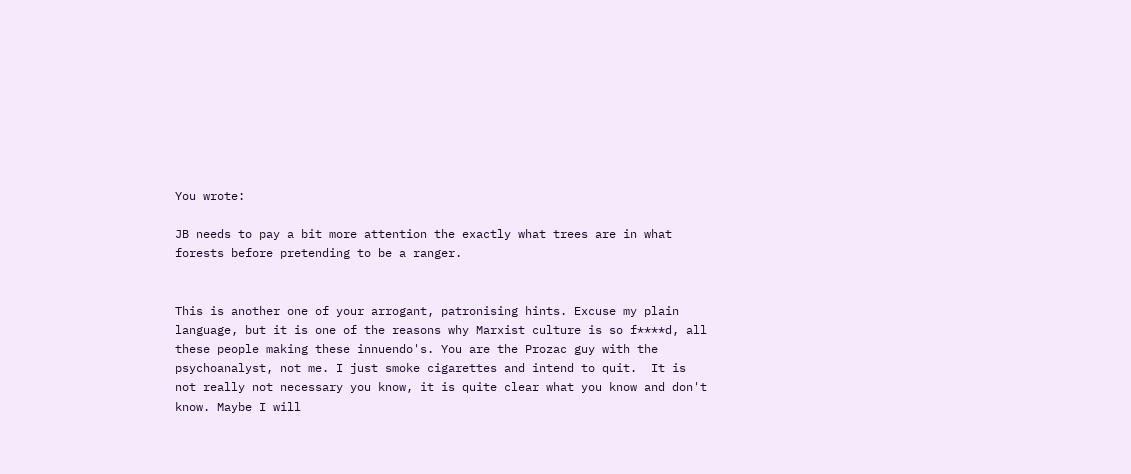You wrote:

JB needs to pay a bit more attention the exactly what trees are in what
forests before pretending to be a ranger.


This is another one of your arrogant, patronising hints. Excuse my plain
language, but it is one of the reasons why Marxist culture is so f****d, all
these people making these innuendo's. You are the Prozac guy with the
psychoanalyst, not me. I just smoke cigarettes and intend to quit.  It is
not really not necessary you know, it is quite clear what you know and don't
know. Maybe I will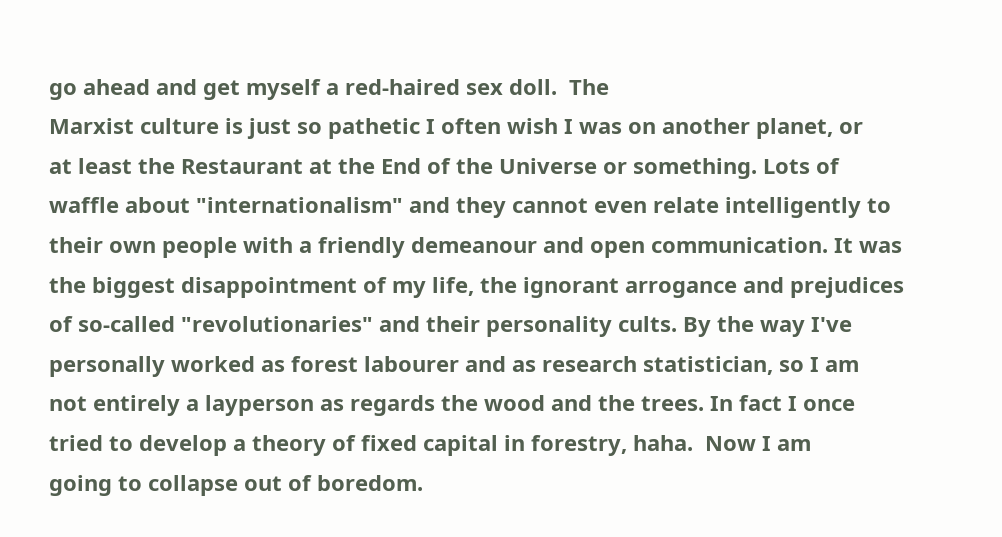go ahead and get myself a red-haired sex doll.  The
Marxist culture is just so pathetic I often wish I was on another planet, or
at least the Restaurant at the End of the Universe or something. Lots of
waffle about "internationalism" and they cannot even relate intelligently to
their own people with a friendly demeanour and open communication. It was
the biggest disappointment of my life, the ignorant arrogance and prejudices
of so-called "revolutionaries" and their personality cults. By the way I've
personally worked as forest labourer and as research statistician, so I am
not entirely a layperson as regards the wood and the trees. In fact I once
tried to develop a theory of fixed capital in forestry, haha.  Now I am
going to collapse out of boredom.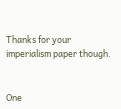Thanks for your imperialism paper though.


One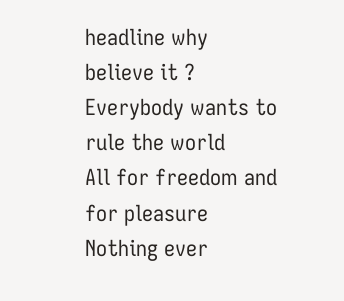headline why believe it ?
Everybody wants to rule the world
All for freedom and for pleasure
Nothing ever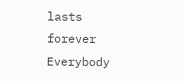lasts forever
Everybody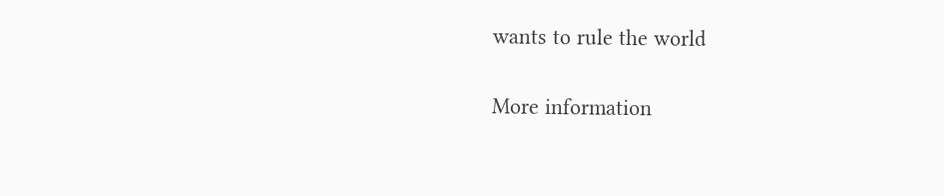wants to rule the world

More information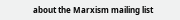about the Marxism mailing list